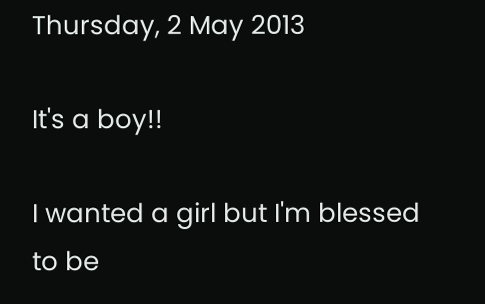Thursday, 2 May 2013

It's a boy!!

I wanted a girl but I'm blessed to be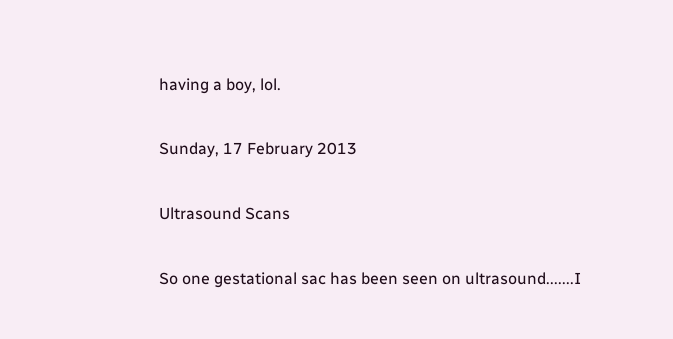having a boy, lol.

Sunday, 17 February 2013

Ultrasound Scans

So one gestational sac has been seen on ultrasound.......I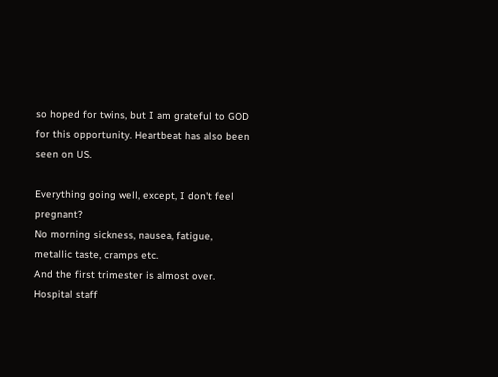so hoped for twins, but I am grateful to GOD for this opportunity. Heartbeat has also been seen on US.

Everything going well, except, I don't feel pregnant?
No morning sickness, nausea, fatigue, metallic taste, cramps etc.
And the first trimester is almost over.
Hospital staff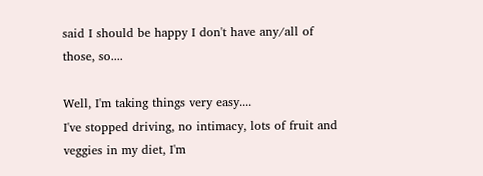said I should be happy I don't have any/all of those, so....

Well, I'm taking things very easy....
I've stopped driving, no intimacy, lots of fruit and veggies in my diet, I'm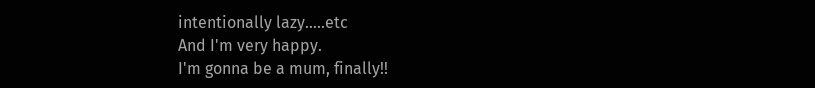intentionally lazy.....etc
And I'm very happy.
I'm gonna be a mum, finally!!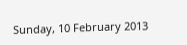Sunday, 10 February 2013